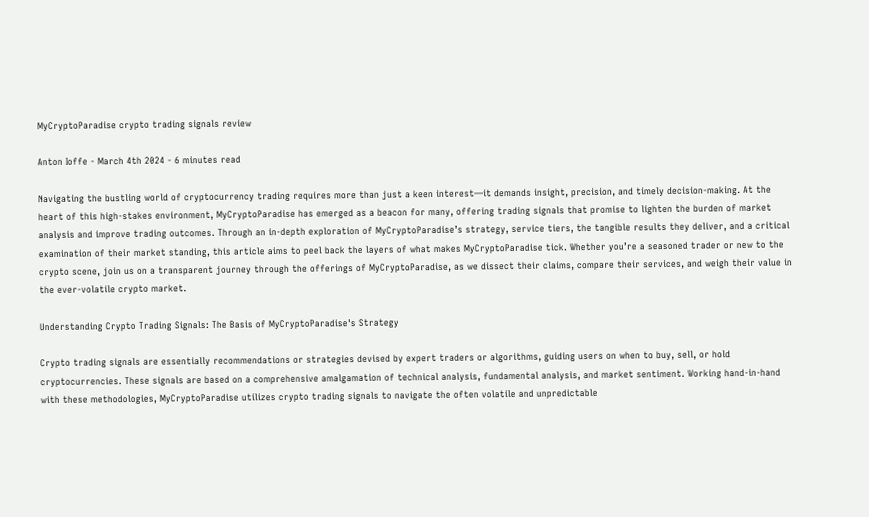MyCryptoParadise crypto trading signals review

Anton Ioffe - March 4th 2024 - 6 minutes read

Navigating the bustling world of cryptocurrency trading requires more than just a keen interest—it demands insight, precision, and timely decision-making. At the heart of this high-stakes environment, MyCryptoParadise has emerged as a beacon for many, offering trading signals that promise to lighten the burden of market analysis and improve trading outcomes. Through an in-depth exploration of MyCryptoParadise’s strategy, service tiers, the tangible results they deliver, and a critical examination of their market standing, this article aims to peel back the layers of what makes MyCryptoParadise tick. Whether you’re a seasoned trader or new to the crypto scene, join us on a transparent journey through the offerings of MyCryptoParadise, as we dissect their claims, compare their services, and weigh their value in the ever-volatile crypto market.

Understanding Crypto Trading Signals: The Basis of MyCryptoParadise's Strategy

Crypto trading signals are essentially recommendations or strategies devised by expert traders or algorithms, guiding users on when to buy, sell, or hold cryptocurrencies. These signals are based on a comprehensive amalgamation of technical analysis, fundamental analysis, and market sentiment. Working hand-in-hand with these methodologies, MyCryptoParadise utilizes crypto trading signals to navigate the often volatile and unpredictable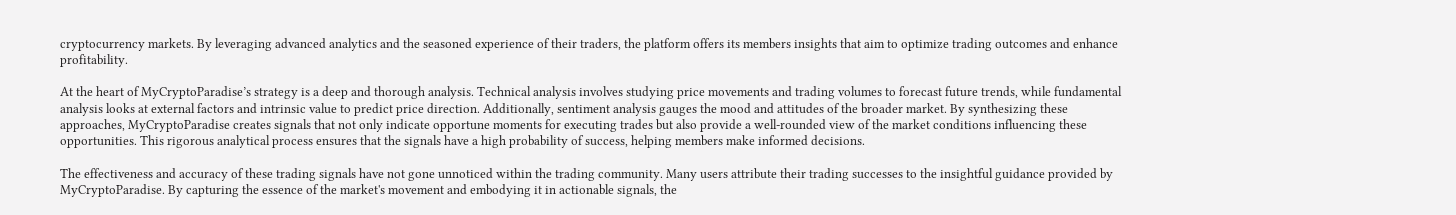cryptocurrency markets. By leveraging advanced analytics and the seasoned experience of their traders, the platform offers its members insights that aim to optimize trading outcomes and enhance profitability.

At the heart of MyCryptoParadise’s strategy is a deep and thorough analysis. Technical analysis involves studying price movements and trading volumes to forecast future trends, while fundamental analysis looks at external factors and intrinsic value to predict price direction. Additionally, sentiment analysis gauges the mood and attitudes of the broader market. By synthesizing these approaches, MyCryptoParadise creates signals that not only indicate opportune moments for executing trades but also provide a well-rounded view of the market conditions influencing these opportunities. This rigorous analytical process ensures that the signals have a high probability of success, helping members make informed decisions.

The effectiveness and accuracy of these trading signals have not gone unnoticed within the trading community. Many users attribute their trading successes to the insightful guidance provided by MyCryptoParadise. By capturing the essence of the market's movement and embodying it in actionable signals, the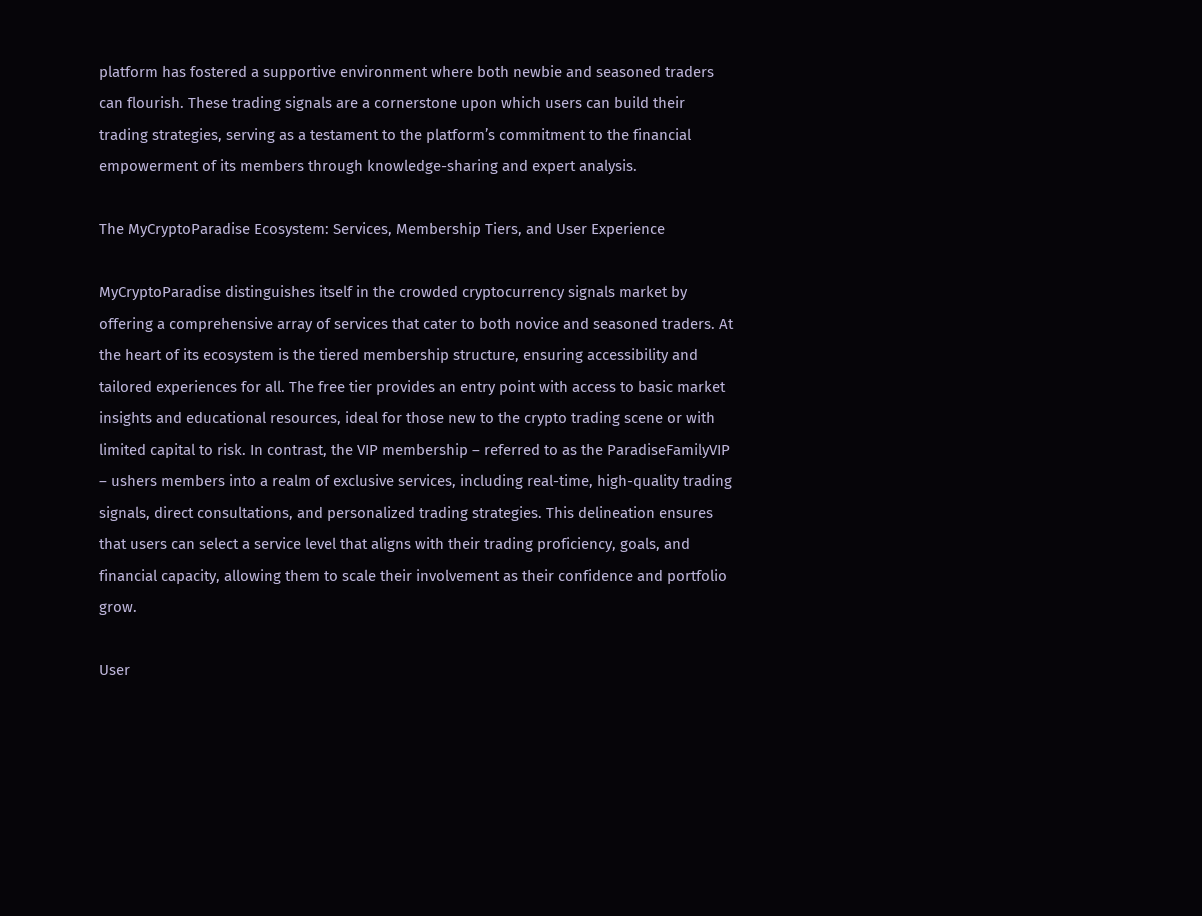platform has fostered a supportive environment where both newbie and seasoned traders can flourish. These trading signals are a cornerstone upon which users can build their trading strategies, serving as a testament to the platform’s commitment to the financial empowerment of its members through knowledge-sharing and expert analysis.

The MyCryptoParadise Ecosystem: Services, Membership Tiers, and User Experience

MyCryptoParadise distinguishes itself in the crowded cryptocurrency signals market by offering a comprehensive array of services that cater to both novice and seasoned traders. At the heart of its ecosystem is the tiered membership structure, ensuring accessibility and tailored experiences for all. The free tier provides an entry point with access to basic market insights and educational resources, ideal for those new to the crypto trading scene or with limited capital to risk. In contrast, the VIP membership – referred to as the ParadiseFamilyVIP – ushers members into a realm of exclusive services, including real-time, high-quality trading signals, direct consultations, and personalized trading strategies. This delineation ensures that users can select a service level that aligns with their trading proficiency, goals, and financial capacity, allowing them to scale their involvement as their confidence and portfolio grow.

User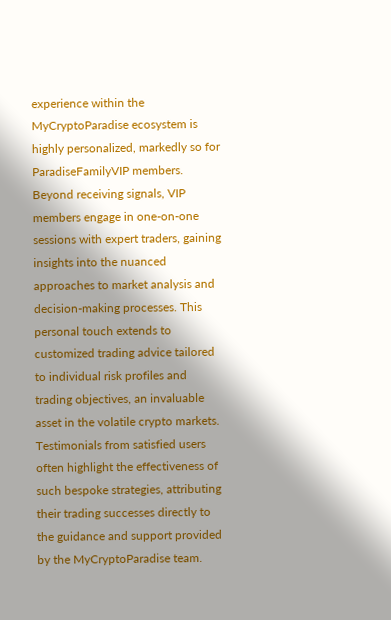experience within the MyCryptoParadise ecosystem is highly personalized, markedly so for ParadiseFamilyVIP members. Beyond receiving signals, VIP members engage in one-on-one sessions with expert traders, gaining insights into the nuanced approaches to market analysis and decision-making processes. This personal touch extends to customized trading advice tailored to individual risk profiles and trading objectives, an invaluable asset in the volatile crypto markets. Testimonials from satisfied users often highlight the effectiveness of such bespoke strategies, attributing their trading successes directly to the guidance and support provided by the MyCryptoParadise team.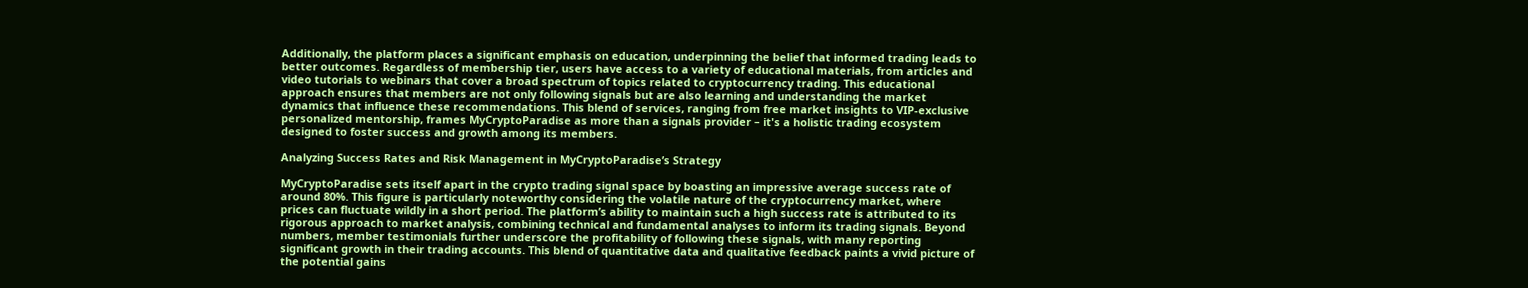Additionally, the platform places a significant emphasis on education, underpinning the belief that informed trading leads to better outcomes. Regardless of membership tier, users have access to a variety of educational materials, from articles and video tutorials to webinars that cover a broad spectrum of topics related to cryptocurrency trading. This educational approach ensures that members are not only following signals but are also learning and understanding the market dynamics that influence these recommendations. This blend of services, ranging from free market insights to VIP-exclusive personalized mentorship, frames MyCryptoParadise as more than a signals provider – it's a holistic trading ecosystem designed to foster success and growth among its members.

Analyzing Success Rates and Risk Management in MyCryptoParadise’s Strategy

MyCryptoParadise sets itself apart in the crypto trading signal space by boasting an impressive average success rate of around 80%. This figure is particularly noteworthy considering the volatile nature of the cryptocurrency market, where prices can fluctuate wildly in a short period. The platform’s ability to maintain such a high success rate is attributed to its rigorous approach to market analysis, combining technical and fundamental analyses to inform its trading signals. Beyond numbers, member testimonials further underscore the profitability of following these signals, with many reporting significant growth in their trading accounts. This blend of quantitative data and qualitative feedback paints a vivid picture of the potential gains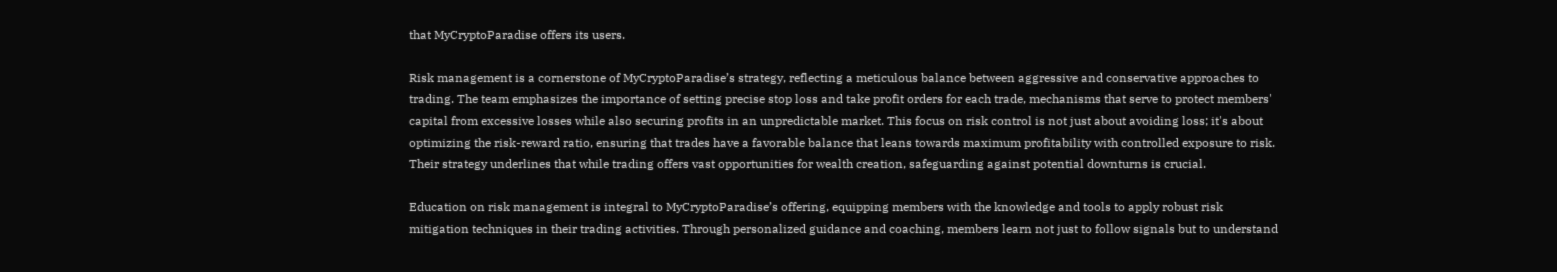that MyCryptoParadise offers its users.

Risk management is a cornerstone of MyCryptoParadise’s strategy, reflecting a meticulous balance between aggressive and conservative approaches to trading. The team emphasizes the importance of setting precise stop loss and take profit orders for each trade, mechanisms that serve to protect members' capital from excessive losses while also securing profits in an unpredictable market. This focus on risk control is not just about avoiding loss; it's about optimizing the risk-reward ratio, ensuring that trades have a favorable balance that leans towards maximum profitability with controlled exposure to risk. Their strategy underlines that while trading offers vast opportunities for wealth creation, safeguarding against potential downturns is crucial.

Education on risk management is integral to MyCryptoParadise’s offering, equipping members with the knowledge and tools to apply robust risk mitigation techniques in their trading activities. Through personalized guidance and coaching, members learn not just to follow signals but to understand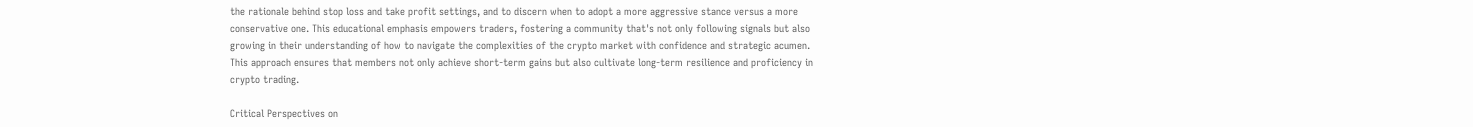the rationale behind stop loss and take profit settings, and to discern when to adopt a more aggressive stance versus a more conservative one. This educational emphasis empowers traders, fostering a community that's not only following signals but also growing in their understanding of how to navigate the complexities of the crypto market with confidence and strategic acumen. This approach ensures that members not only achieve short-term gains but also cultivate long-term resilience and proficiency in crypto trading.

Critical Perspectives on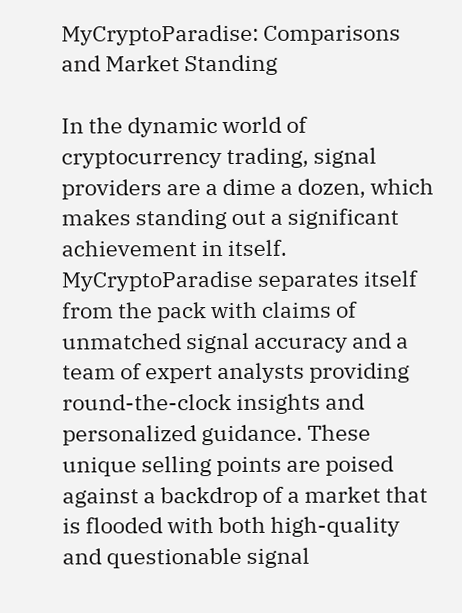MyCryptoParadise: Comparisons and Market Standing

In the dynamic world of cryptocurrency trading, signal providers are a dime a dozen, which makes standing out a significant achievement in itself. MyCryptoParadise separates itself from the pack with claims of unmatched signal accuracy and a team of expert analysts providing round-the-clock insights and personalized guidance. These unique selling points are poised against a backdrop of a market that is flooded with both high-quality and questionable signal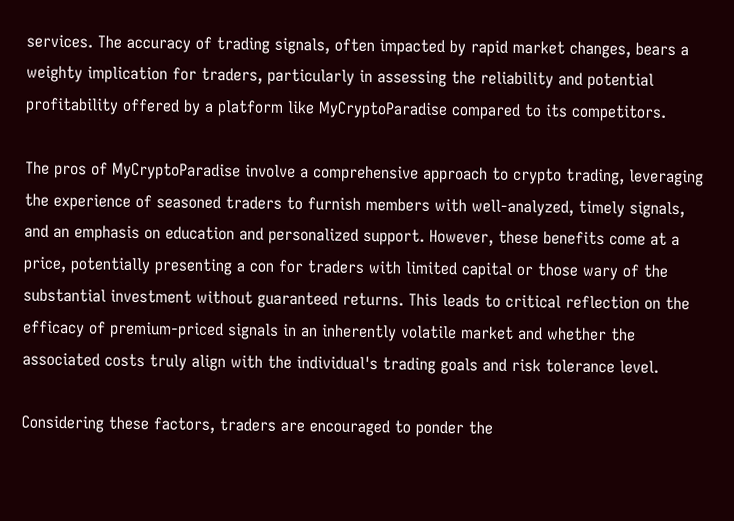services. The accuracy of trading signals, often impacted by rapid market changes, bears a weighty implication for traders, particularly in assessing the reliability and potential profitability offered by a platform like MyCryptoParadise compared to its competitors.

The pros of MyCryptoParadise involve a comprehensive approach to crypto trading, leveraging the experience of seasoned traders to furnish members with well-analyzed, timely signals, and an emphasis on education and personalized support. However, these benefits come at a price, potentially presenting a con for traders with limited capital or those wary of the substantial investment without guaranteed returns. This leads to critical reflection on the efficacy of premium-priced signals in an inherently volatile market and whether the associated costs truly align with the individual's trading goals and risk tolerance level.

Considering these factors, traders are encouraged to ponder the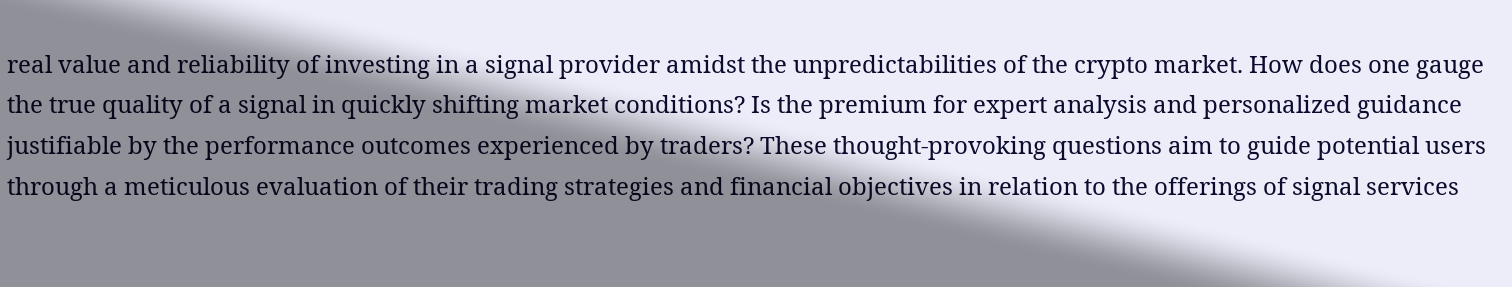real value and reliability of investing in a signal provider amidst the unpredictabilities of the crypto market. How does one gauge the true quality of a signal in quickly shifting market conditions? Is the premium for expert analysis and personalized guidance justifiable by the performance outcomes experienced by traders? These thought-provoking questions aim to guide potential users through a meticulous evaluation of their trading strategies and financial objectives in relation to the offerings of signal services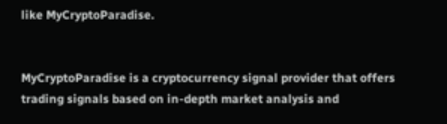like MyCryptoParadise.


MyCryptoParadise is a cryptocurrency signal provider that offers trading signals based on in-depth market analysis and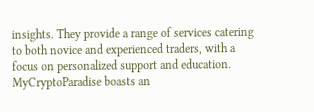insights. They provide a range of services catering to both novice and experienced traders, with a focus on personalized support and education. MyCryptoParadise boasts an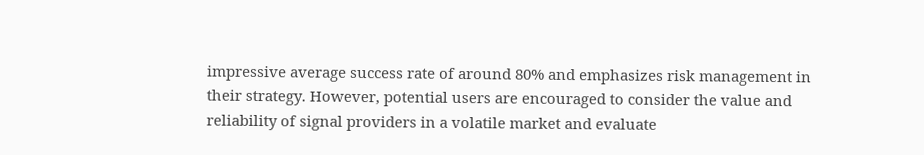impressive average success rate of around 80% and emphasizes risk management in their strategy. However, potential users are encouraged to consider the value and reliability of signal providers in a volatile market and evaluate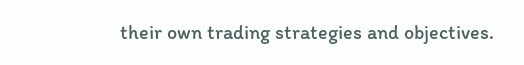their own trading strategies and objectives.